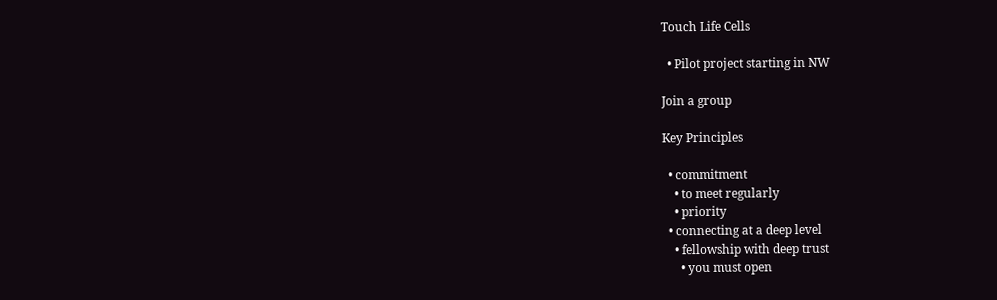Touch Life Cells

  • Pilot project starting in NW

Join a group

Key Principles

  • commitment
    • to meet regularly
    • priority
  • connecting at a deep level
    • fellowship with deep trust
      • you must open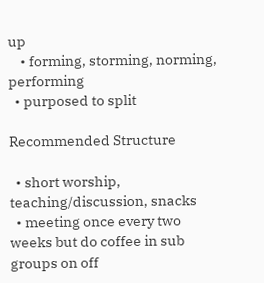up
    • forming, storming, norming, performing
  • purposed to split

Recommended Structure

  • short worship, teaching/discussion, snacks
  • meeting once every two weeks but do coffee in sub groups on off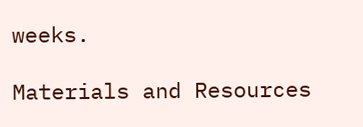weeks.

Materials and Resources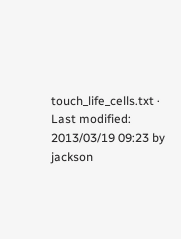touch_life_cells.txt · Last modified: 2013/03/19 09:23 by jackson